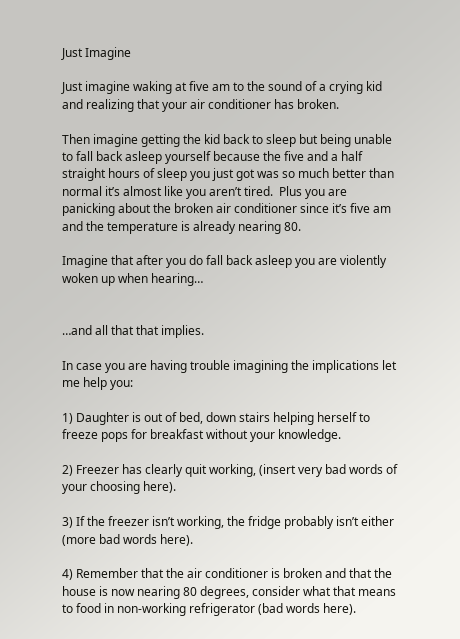Just Imagine

Just imagine waking at five am to the sound of a crying kid and realizing that your air conditioner has broken.

Then imagine getting the kid back to sleep but being unable to fall back asleep yourself because the five and a half straight hours of sleep you just got was so much better than normal it’s almost like you aren’t tired.  Plus you are panicking about the broken air conditioner since it’s five am and the temperature is already nearing 80.

Imagine that after you do fall back asleep you are violently woken up when hearing…


…and all that that implies.

In case you are having trouble imagining the implications let me help you:

1) Daughter is out of bed, down stairs helping herself to freeze pops for breakfast without your knowledge.

2) Freezer has clearly quit working, (insert very bad words of your choosing here).

3) If the freezer isn’t working, the fridge probably isn’t either (more bad words here).

4) Remember that the air conditioner is broken and that the house is now nearing 80 degrees, consider what that means to food in non-working refrigerator (bad words here).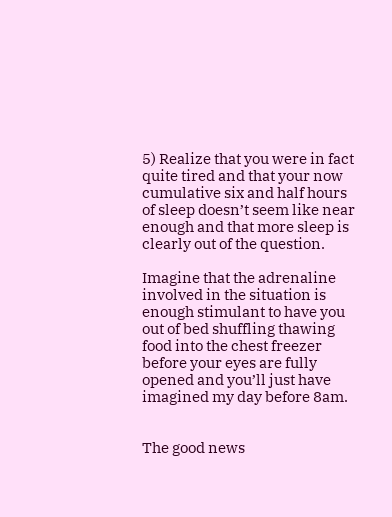5) Realize that you were in fact quite tired and that your now cumulative six and half hours of sleep doesn’t seem like near enough and that more sleep is clearly out of the question.

Imagine that the adrenaline involved in the situation is enough stimulant to have you out of bed shuffling thawing food into the chest freezer before your eyes are fully opened and you’ll just have imagined my day before 8am.


The good news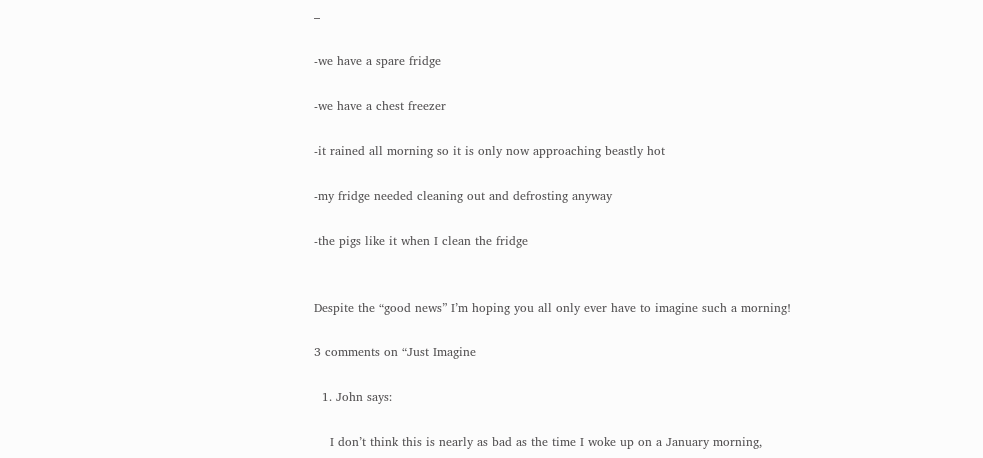–

-we have a spare fridge

-we have a chest freezer

-it rained all morning so it is only now approaching beastly hot

-my fridge needed cleaning out and defrosting anyway

-the pigs like it when I clean the fridge


Despite the “good news” I’m hoping you all only ever have to imagine such a morning!

3 comments on “Just Imagine

  1. John says:

    I don’t think this is nearly as bad as the time I woke up on a January morning,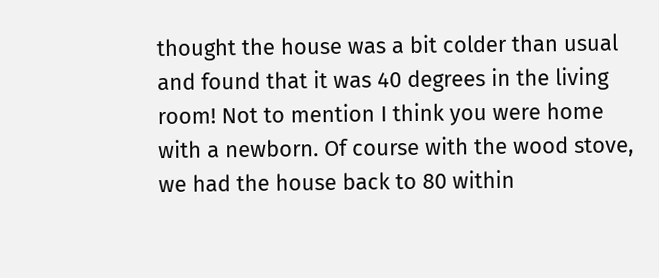thought the house was a bit colder than usual and found that it was 40 degrees in the living room! Not to mention I think you were home with a newborn. Of course with the wood stove, we had the house back to 80 within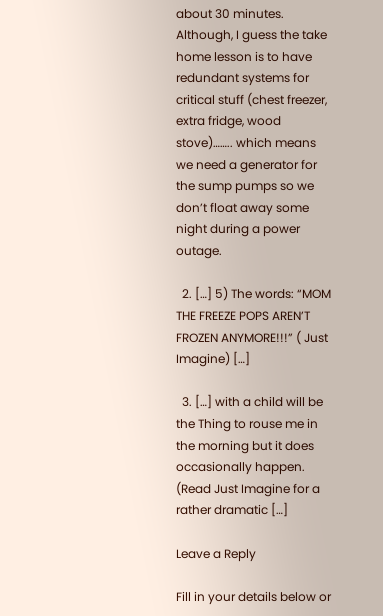about 30 minutes. Although, I guess the take home lesson is to have redundant systems for critical stuff (chest freezer, extra fridge, wood stove)…….. which means we need a generator for the sump pumps so we don’t float away some night during a power outage.

  2. […] 5) The words: “MOM THE FREEZE POPS AREN’T FROZEN ANYMORE!!!” ( Just Imagine) […]

  3. […] with a child will be the Thing to rouse me in the morning but it does occasionally happen. (Read Just Imagine for a rather dramatic […]

Leave a Reply

Fill in your details below or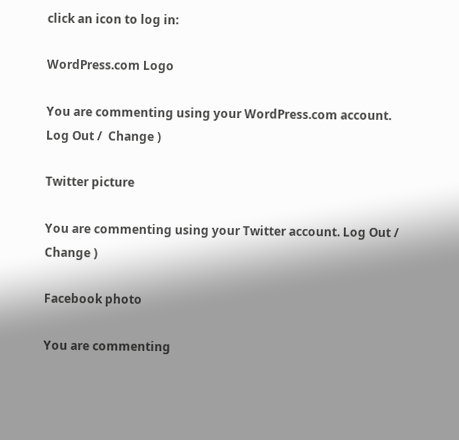click an icon to log in:

WordPress.com Logo

You are commenting using your WordPress.com account. Log Out /  Change )

Twitter picture

You are commenting using your Twitter account. Log Out /  Change )

Facebook photo

You are commenting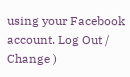using your Facebook account. Log Out /  Change )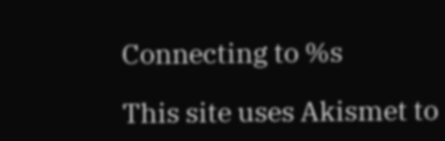Connecting to %s

This site uses Akismet to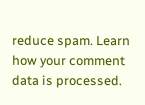reduce spam. Learn how your comment data is processed.